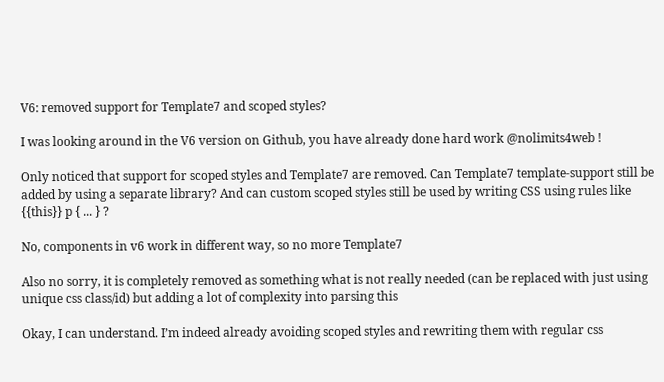V6: removed support for Template7 and scoped styles?

I was looking around in the V6 version on Github, you have already done hard work @nolimits4web !

Only noticed that support for scoped styles and Template7 are removed. Can Template7 template-support still be added by using a separate library? And can custom scoped styles still be used by writing CSS using rules like {{this}} p { ... } ?

No, components in v6 work in different way, so no more Template7

Also no sorry, it is completely removed as something what is not really needed (can be replaced with just using unique css class/id) but adding a lot of complexity into parsing this

Okay, I can understand. I’m indeed already avoiding scoped styles and rewriting them with regular css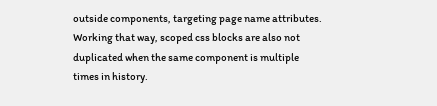outside components, targeting page name attributes. Working that way, scoped css blocks are also not duplicated when the same component is multiple times in history.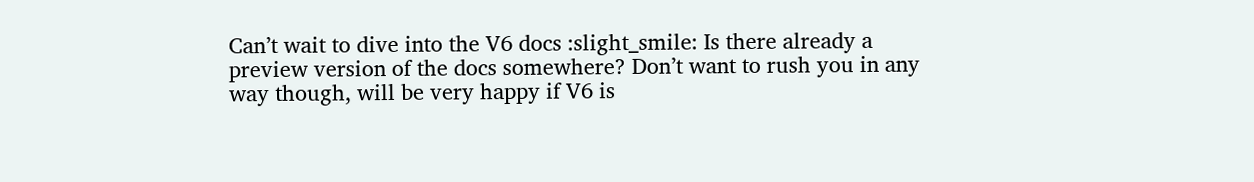Can’t wait to dive into the V6 docs :slight_smile: Is there already a preview version of the docs somewhere? Don’t want to rush you in any way though, will be very happy if V6 is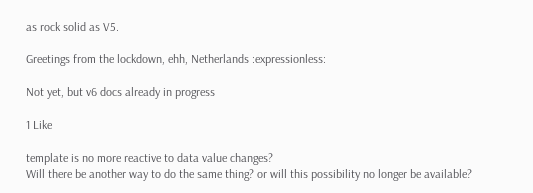as rock solid as V5.

Greetings from the lockdown, ehh, Netherlands :expressionless:

Not yet, but v6 docs already in progress

1 Like

template is no more reactive to data value changes?
Will there be another way to do the same thing? or will this possibility no longer be available?